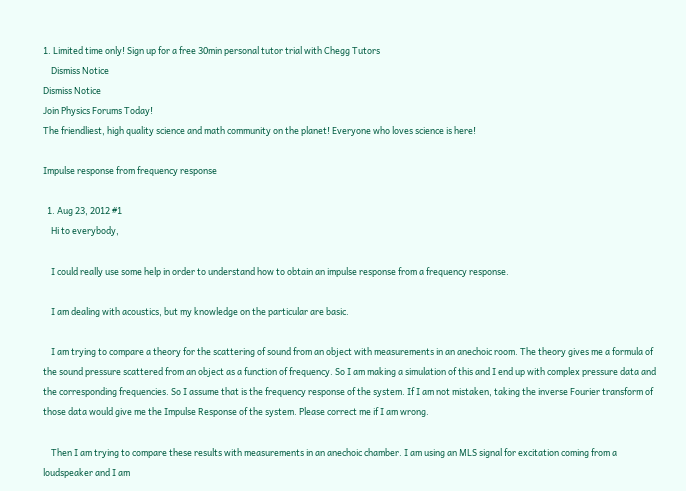1. Limited time only! Sign up for a free 30min personal tutor trial with Chegg Tutors
    Dismiss Notice
Dismiss Notice
Join Physics Forums Today!
The friendliest, high quality science and math community on the planet! Everyone who loves science is here!

Impulse response from frequency response

  1. Aug 23, 2012 #1
    Hi to everybody,

    I could really use some help in order to understand how to obtain an impulse response from a frequency response.

    I am dealing with acoustics, but my knowledge on the particular are basic.

    I am trying to compare a theory for the scattering of sound from an object with measurements in an anechoic room. The theory gives me a formula of the sound pressure scattered from an object as a function of frequency. So I am making a simulation of this and I end up with complex pressure data and the corresponding frequencies. So I assume that is the frequency response of the system. If I am not mistaken, taking the inverse Fourier transform of those data would give me the Impulse Response of the system. Please correct me if I am wrong.

    Then I am trying to compare these results with measurements in an anechoic chamber. I am using an MLS signal for excitation coming from a loudspeaker and I am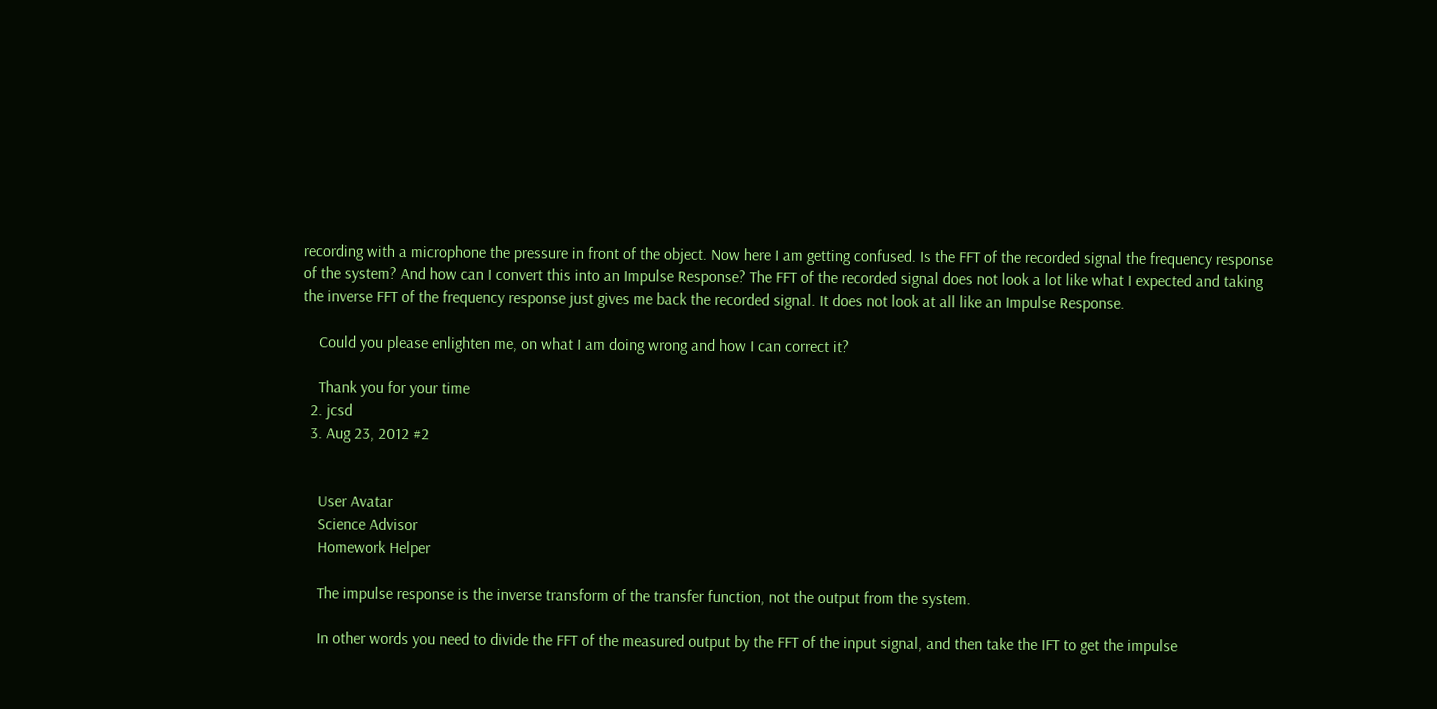recording with a microphone the pressure in front of the object. Now here I am getting confused. Is the FFT of the recorded signal the frequency response of the system? And how can I convert this into an Impulse Response? The FFT of the recorded signal does not look a lot like what I expected and taking the inverse FFT of the frequency response just gives me back the recorded signal. It does not look at all like an Impulse Response.

    Could you please enlighten me, on what I am doing wrong and how I can correct it?

    Thank you for your time
  2. jcsd
  3. Aug 23, 2012 #2


    User Avatar
    Science Advisor
    Homework Helper

    The impulse response is the inverse transform of the transfer function, not the output from the system.

    In other words you need to divide the FFT of the measured output by the FFT of the input signal, and then take the IFT to get the impulse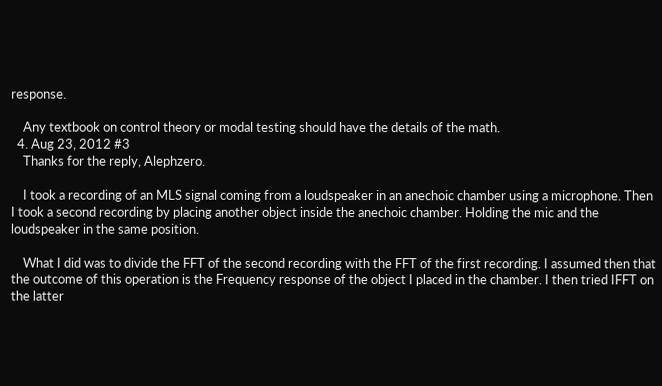response.

    Any textbook on control theory or modal testing should have the details of the math.
  4. Aug 23, 2012 #3
    Thanks for the reply, Alephzero.

    I took a recording of an MLS signal coming from a loudspeaker in an anechoic chamber using a microphone. Then I took a second recording by placing another object inside the anechoic chamber. Holding the mic and the loudspeaker in the same position.

    What I did was to divide the FFT of the second recording with the FFT of the first recording. I assumed then that the outcome of this operation is the Frequency response of the object I placed in the chamber. I then tried IFFT on the latter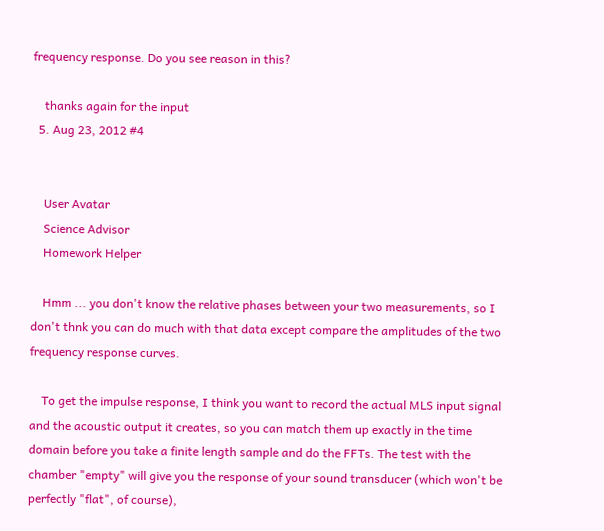frequency response. Do you see reason in this?

    thanks again for the input
  5. Aug 23, 2012 #4


    User Avatar
    Science Advisor
    Homework Helper

    Hmm ... you don't know the relative phases between your two measurements, so I don't thnk you can do much with that data except compare the amplitudes of the two frequency response curves.

    To get the impulse response, I think you want to record the actual MLS input signal and the acoustic output it creates, so you can match them up exactly in the time domain before you take a finite length sample and do the FFTs. The test with the chamber "empty" will give you the response of your sound transducer (which won't be perfectly "flat", of course),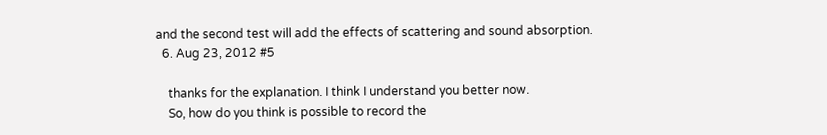and the second test will add the effects of scattering and sound absorption.
  6. Aug 23, 2012 #5

    thanks for the explanation. I think I understand you better now.
    So, how do you think is possible to record the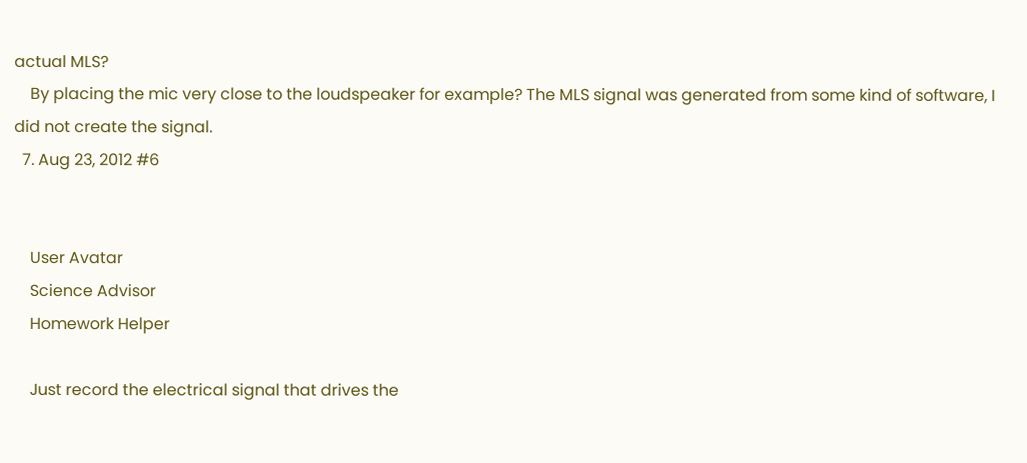actual MLS?
    By placing the mic very close to the loudspeaker for example? The MLS signal was generated from some kind of software, I did not create the signal.
  7. Aug 23, 2012 #6


    User Avatar
    Science Advisor
    Homework Helper

    Just record the electrical signal that drives the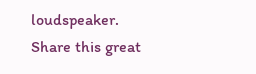loudspeaker.
Share this great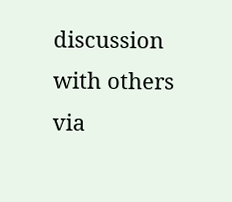discussion with others via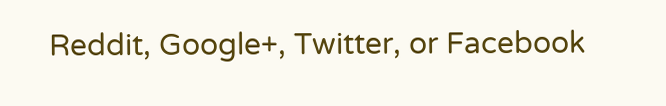Reddit, Google+, Twitter, or Facebook